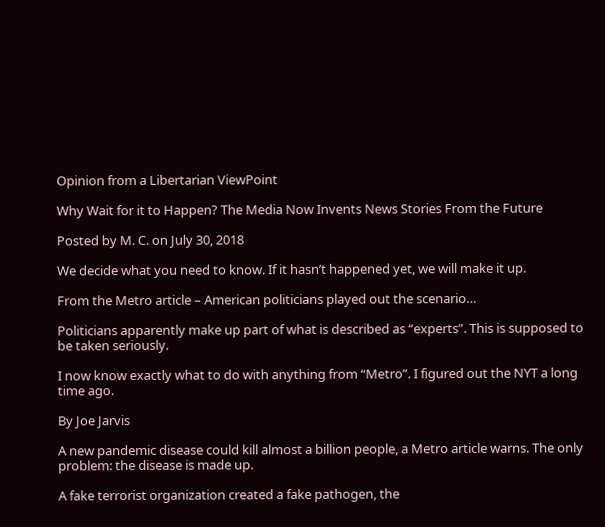Opinion from a Libertarian ViewPoint

Why Wait for it to Happen? The Media Now Invents News Stories From the Future

Posted by M. C. on July 30, 2018

We decide what you need to know. If it hasn’t happened yet, we will make it up.

From the Metro article – American politicians played out the scenario…

Politicians apparently make up part of what is described as “experts”. This is supposed to be taken seriously.

I now know exactly what to do with anything from “Metro”. I figured out the NYT a long time ago.

By Joe Jarvis

A new pandemic disease could kill almost a billion people, a Metro article warns. The only problem: the disease is made up.

A fake terrorist organization created a fake pathogen, the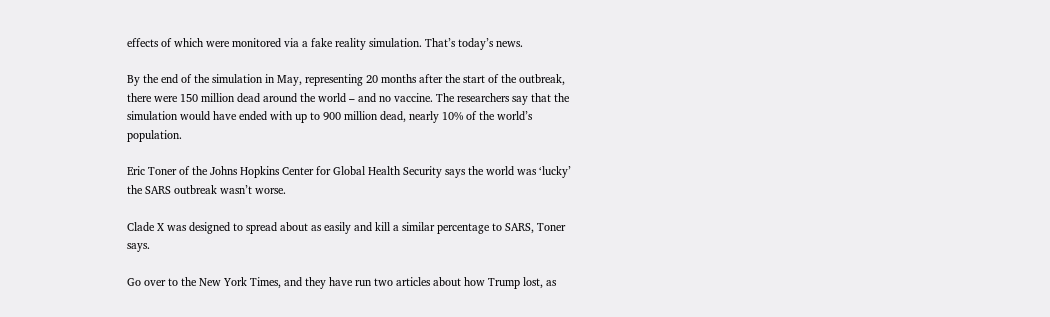effects of which were monitored via a fake reality simulation. That’s today’s news.

By the end of the simulation in May, representing 20 months after the start of the outbreak, there were 150 million dead around the world – and no vaccine. The researchers say that the simulation would have ended with up to 900 million dead, nearly 10% of the world’s population.

Eric Toner of the Johns Hopkins Center for Global Health Security says the world was ‘lucky’ the SARS outbreak wasn’t worse.

Clade X was designed to spread about as easily and kill a similar percentage to SARS, Toner says.

Go over to the New York Times, and they have run two articles about how Trump lost, as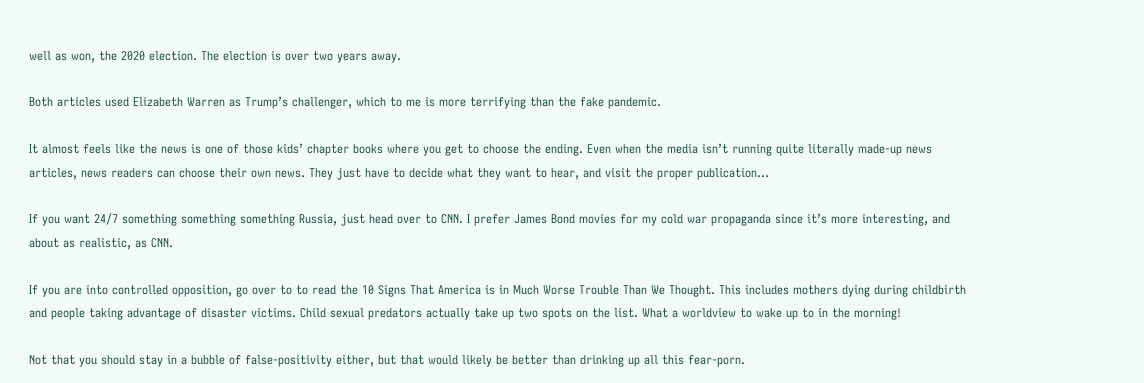well as won, the 2020 election. The election is over two years away.

Both articles used Elizabeth Warren as Trump’s challenger, which to me is more terrifying than the fake pandemic.

It almost feels like the news is one of those kids’ chapter books where you get to choose the ending. Even when the media isn’t running quite literally made-up news articles, news readers can choose their own news. They just have to decide what they want to hear, and visit the proper publication…

If you want 24/7 something something something Russia, just head over to CNN. I prefer James Bond movies for my cold war propaganda since it’s more interesting, and about as realistic, as CNN.

If you are into controlled opposition, go over to to read the 10 Signs That America is in Much Worse Trouble Than We Thought. This includes mothers dying during childbirth and people taking advantage of disaster victims. Child sexual predators actually take up two spots on the list. What a worldview to wake up to in the morning!

Not that you should stay in a bubble of false-positivity either, but that would likely be better than drinking up all this fear-porn.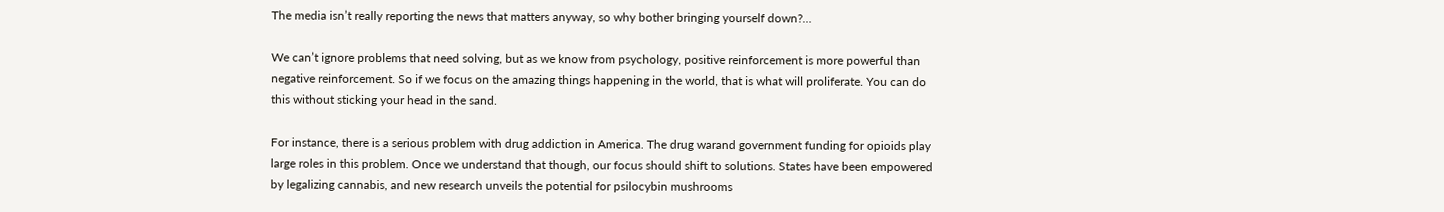The media isn’t really reporting the news that matters anyway, so why bother bringing yourself down?…

We can’t ignore problems that need solving, but as we know from psychology, positive reinforcement is more powerful than negative reinforcement. So if we focus on the amazing things happening in the world, that is what will proliferate. You can do this without sticking your head in the sand.

For instance, there is a serious problem with drug addiction in America. The drug warand government funding for opioids play large roles in this problem. Once we understand that though, our focus should shift to solutions. States have been empowered by legalizing cannabis, and new research unveils the potential for psilocybin mushrooms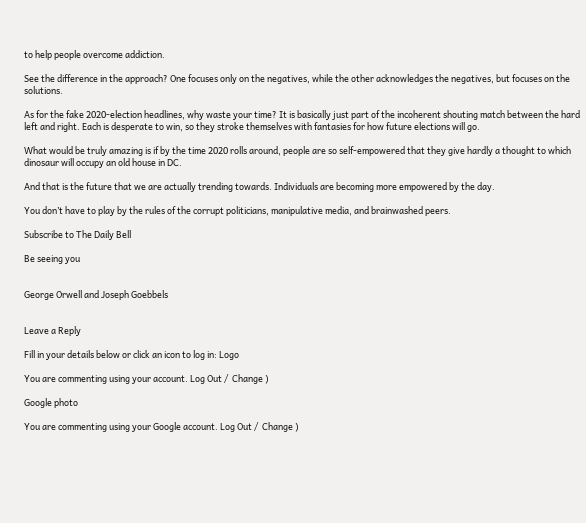to help people overcome addiction.

See the difference in the approach? One focuses only on the negatives, while the other acknowledges the negatives, but focuses on the solutions.

As for the fake 2020-election headlines, why waste your time? It is basically just part of the incoherent shouting match between the hard left and right. Each is desperate to win, so they stroke themselves with fantasies for how future elections will go.

What would be truly amazing is if by the time 2020 rolls around, people are so self-empowered that they give hardly a thought to which dinosaur will occupy an old house in DC.

And that is the future that we are actually trending towards. Individuals are becoming more empowered by the day.

You don’t have to play by the rules of the corrupt politicians, manipulative media, and brainwashed peers.

Subscribe to The Daily Bell

Be seeing you


George Orwell and Joseph Goebbels


Leave a Reply

Fill in your details below or click an icon to log in: Logo

You are commenting using your account. Log Out /  Change )

Google photo

You are commenting using your Google account. Log Out /  Change )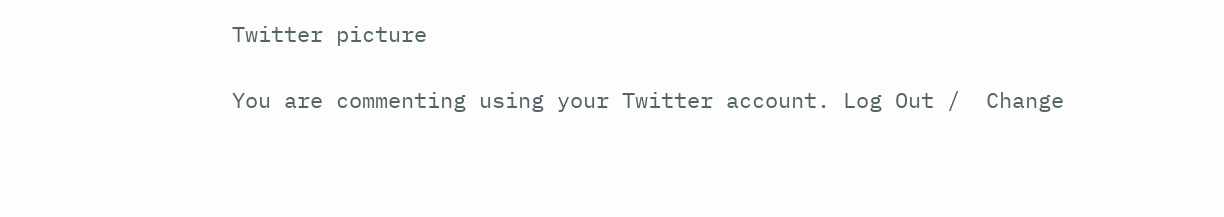Twitter picture

You are commenting using your Twitter account. Log Out /  Change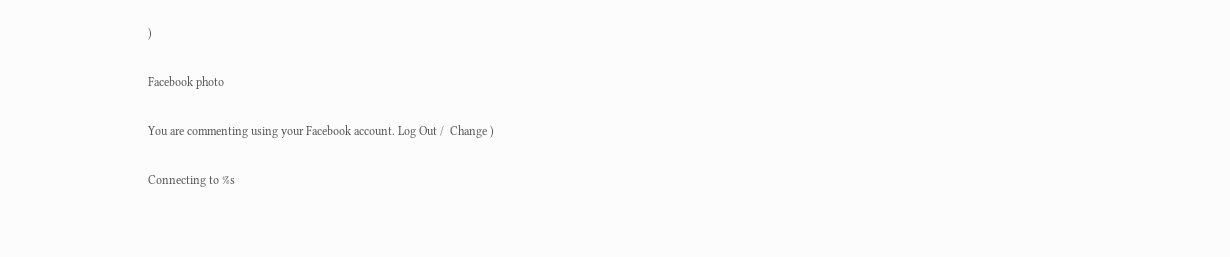)

Facebook photo

You are commenting using your Facebook account. Log Out /  Change )

Connecting to %s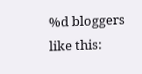%d bloggers like this: